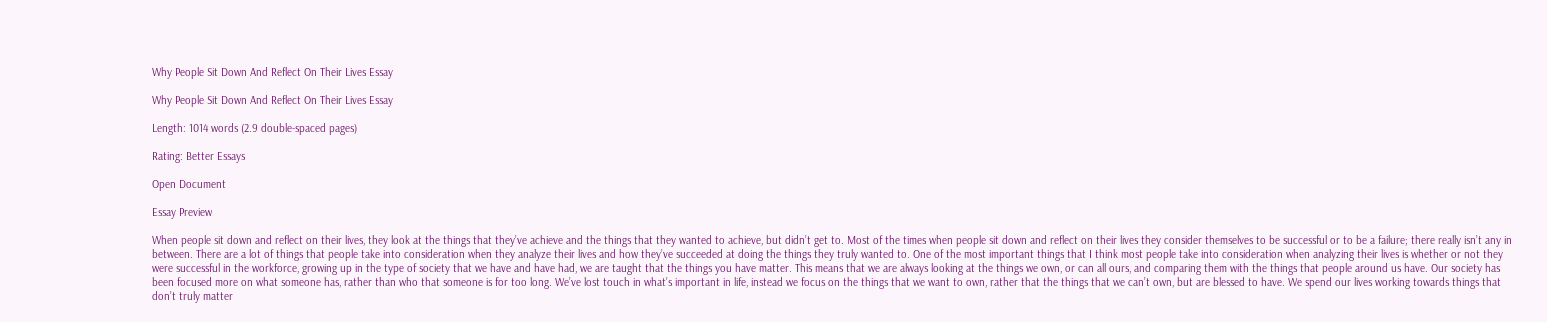Why People Sit Down And Reflect On Their Lives Essay

Why People Sit Down And Reflect On Their Lives Essay

Length: 1014 words (2.9 double-spaced pages)

Rating: Better Essays

Open Document

Essay Preview

When people sit down and reflect on their lives, they look at the things that they’ve achieve and the things that they wanted to achieve, but didn’t get to. Most of the times when people sit down and reflect on their lives they consider themselves to be successful or to be a failure; there really isn’t any in between. There are a lot of things that people take into consideration when they analyze their lives and how they’ve succeeded at doing the things they truly wanted to. One of the most important things that I think most people take into consideration when analyzing their lives is whether or not they were successful in the workforce, growing up in the type of society that we have and have had, we are taught that the things you have matter. This means that we are always looking at the things we own, or can all ours, and comparing them with the things that people around us have. Our society has been focused more on what someone has, rather than who that someone is for too long. We’ve lost touch in what’s important in life, instead we focus on the things that we want to own, rather that the things that we can’t own, but are blessed to have. We spend our lives working towards things that don’t truly matter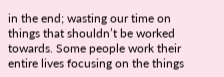in the end; wasting our time on things that shouldn’t be worked towards. Some people work their entire lives focusing on the things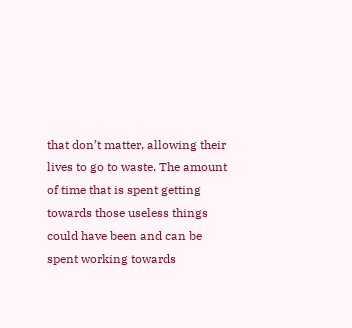that don’t matter, allowing their lives to go to waste. The amount of time that is spent getting towards those useless things could have been and can be spent working towards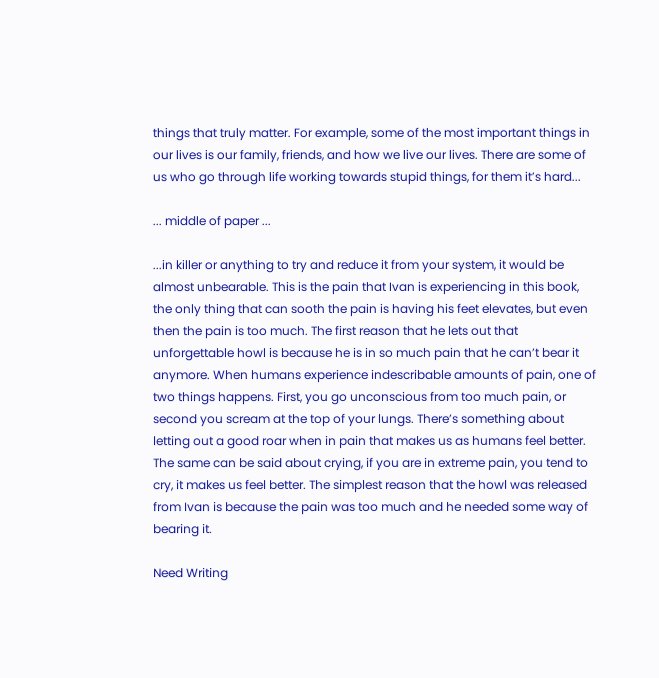things that truly matter. For example, some of the most important things in our lives is our family, friends, and how we live our lives. There are some of us who go through life working towards stupid things, for them it’s hard...

... middle of paper ...

...in killer or anything to try and reduce it from your system, it would be almost unbearable. This is the pain that Ivan is experiencing in this book, the only thing that can sooth the pain is having his feet elevates, but even then the pain is too much. The first reason that he lets out that unforgettable howl is because he is in so much pain that he can’t bear it anymore. When humans experience indescribable amounts of pain, one of two things happens. First, you go unconscious from too much pain, or second you scream at the top of your lungs. There’s something about letting out a good roar when in pain that makes us as humans feel better. The same can be said about crying, if you are in extreme pain, you tend to cry, it makes us feel better. The simplest reason that the howl was released from Ivan is because the pain was too much and he needed some way of bearing it.

Need Writing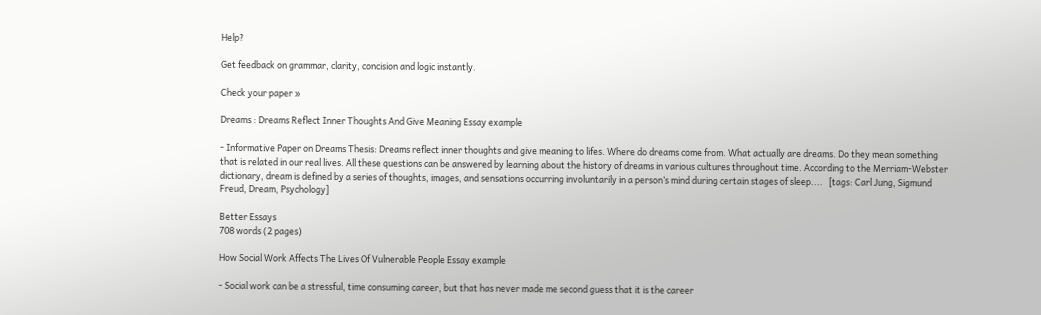Help?

Get feedback on grammar, clarity, concision and logic instantly.

Check your paper »

Dreams : Dreams Reflect Inner Thoughts And Give Meaning Essay example

- Informative Paper on Dreams Thesis: Dreams reflect inner thoughts and give meaning to lifes. Where do dreams come from. What actually are dreams. Do they mean something that is related in our real lives. All these questions can be answered by learning about the history of dreams in various cultures throughout time. According to the Merriam-Webster dictionary, dream is defined by a series of thoughts, images, and sensations occurring involuntarily in a person’s mind during certain stages of sleep....   [tags: Carl Jung, Sigmund Freud, Dream, Psychology]

Better Essays
708 words (2 pages)

How Social Work Affects The Lives Of Vulnerable People Essay example

- Social work can be a stressful, time consuming career, but that has never made me second guess that it is the career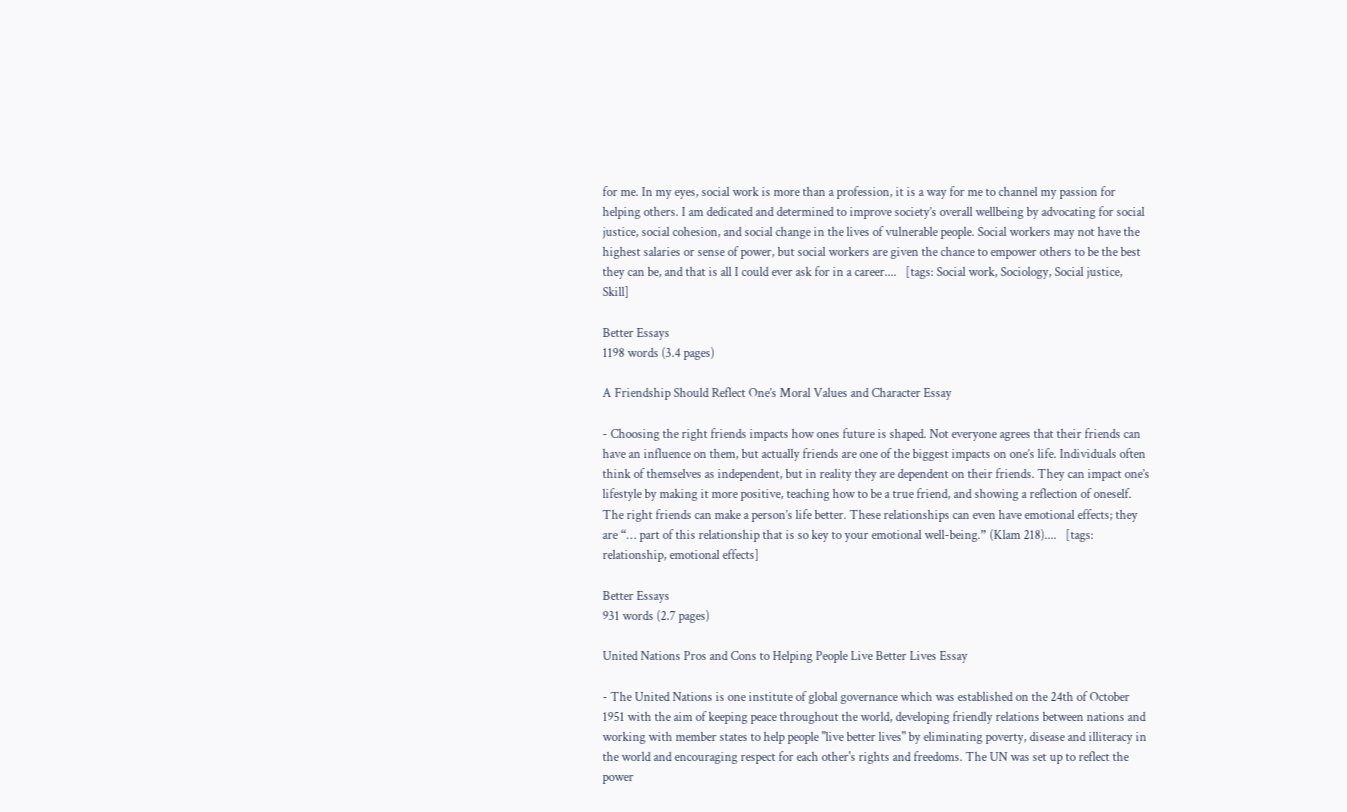for me. In my eyes, social work is more than a profession, it is a way for me to channel my passion for helping others. I am dedicated and determined to improve society’s overall wellbeing by advocating for social justice, social cohesion, and social change in the lives of vulnerable people. Social workers may not have the highest salaries or sense of power, but social workers are given the chance to empower others to be the best they can be, and that is all I could ever ask for in a career....   [tags: Social work, Sociology, Social justice, Skill]

Better Essays
1198 words (3.4 pages)

A Friendship Should Reflect One’s Moral Values and Character Essay

- Choosing the right friends impacts how ones future is shaped. Not everyone agrees that their friends can have an influence on them, but actually friends are one of the biggest impacts on one’s life. Individuals often think of themselves as independent, but in reality they are dependent on their friends. They can impact one’s lifestyle by making it more positive, teaching how to be a true friend, and showing a reflection of oneself. The right friends can make a person’s life better. These relationships can even have emotional effects; they are “… part of this relationship that is so key to your emotional well-being.” (Klam 218)....   [tags: relationship, emotional effects]

Better Essays
931 words (2.7 pages)

United Nations Pros and Cons to Helping People Live Better Lives Essay

- The United Nations is one institute of global governance which was established on the 24th of October 1951 with the aim of keeping peace throughout the world, developing friendly relations between nations and working with member states to help people "live better lives" by eliminating poverty, disease and illiteracy in the world and encouraging respect for each other's rights and freedoms. The UN was set up to reflect the power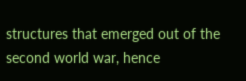structures that emerged out of the second world war, hence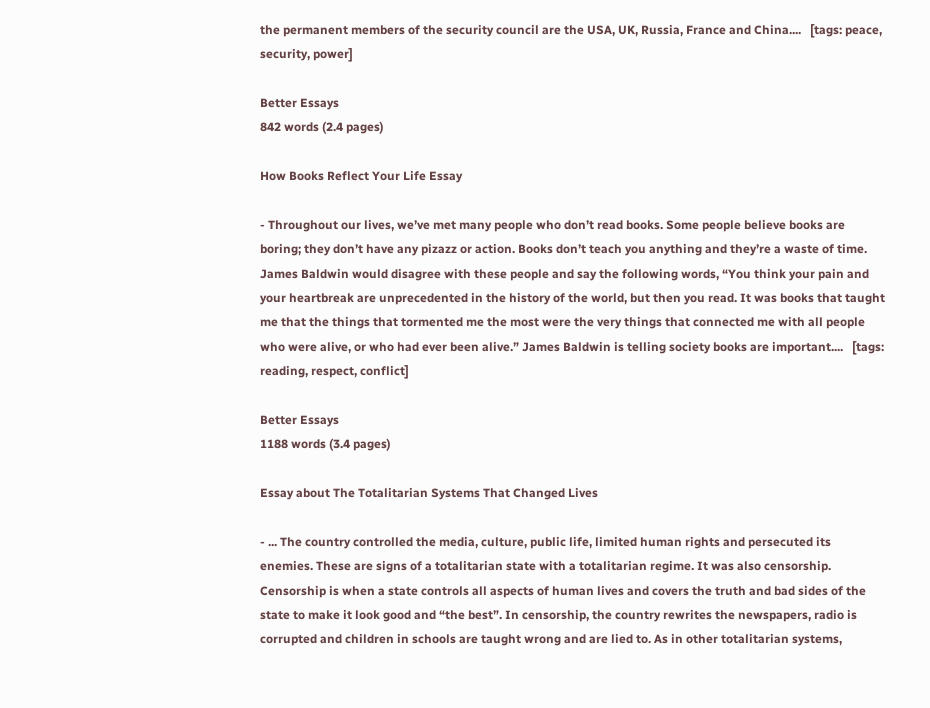the permanent members of the security council are the USA, UK, Russia, France and China....   [tags: peace, security, power]

Better Essays
842 words (2.4 pages)

How Books Reflect Your Life Essay

- Throughout our lives, we’ve met many people who don’t read books. Some people believe books are boring; they don’t have any pizazz or action. Books don’t teach you anything and they’re a waste of time. James Baldwin would disagree with these people and say the following words, “You think your pain and your heartbreak are unprecedented in the history of the world, but then you read. It was books that taught me that the things that tormented me the most were the very things that connected me with all people who were alive, or who had ever been alive.” James Baldwin is telling society books are important....   [tags: reading, respect, conflict]

Better Essays
1188 words (3.4 pages)

Essay about The Totalitarian Systems That Changed Lives

- ... The country controlled the media, culture, public life, limited human rights and persecuted its enemies. These are signs of a totalitarian state with a totalitarian regime. It was also censorship. Censorship is when a state controls all aspects of human lives and covers the truth and bad sides of the state to make it look good and “the best”. In censorship, the country rewrites the newspapers, radio is corrupted and children in schools are taught wrong and are lied to. As in other totalitarian systems,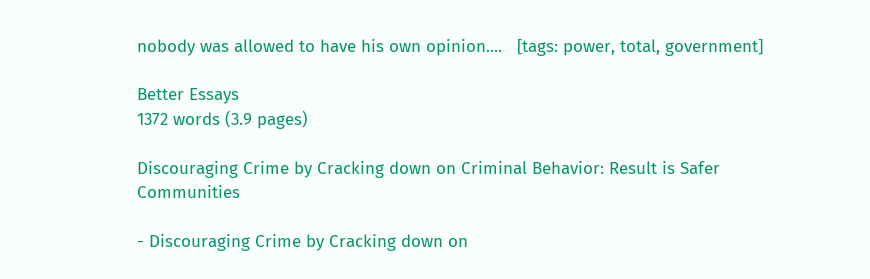nobody was allowed to have his own opinion....   [tags: power, total, government]

Better Essays
1372 words (3.9 pages)

Discouraging Crime by Cracking down on Criminal Behavior: Result is Safer Communities

- Discouraging Crime by Cracking down on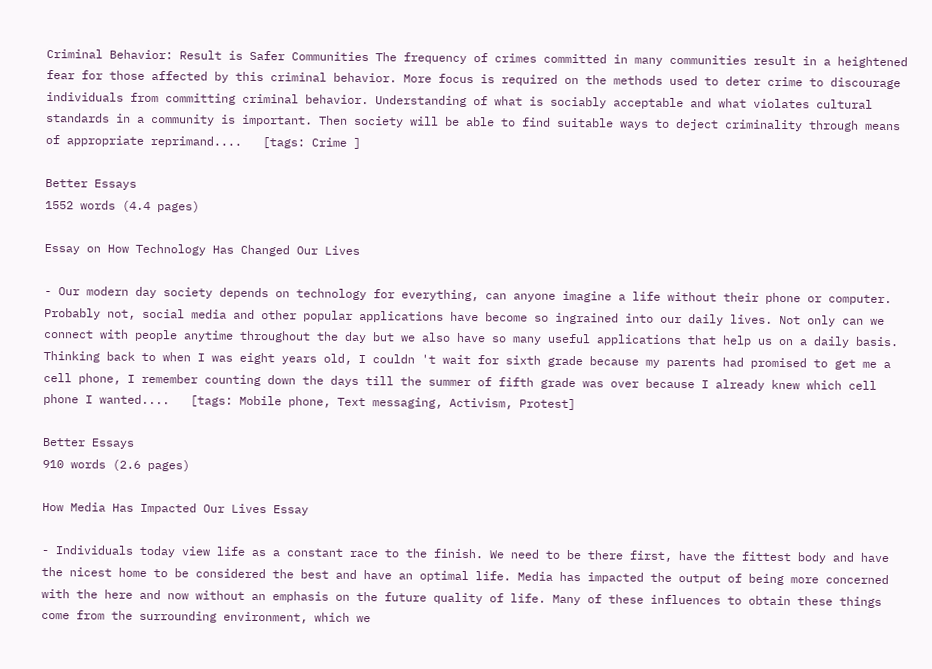Criminal Behavior: Result is Safer Communities The frequency of crimes committed in many communities result in a heightened fear for those affected by this criminal behavior. More focus is required on the methods used to deter crime to discourage individuals from committing criminal behavior. Understanding of what is sociably acceptable and what violates cultural standards in a community is important. Then society will be able to find suitable ways to deject criminality through means of appropriate reprimand....   [tags: Crime ]

Better Essays
1552 words (4.4 pages)

Essay on How Technology Has Changed Our Lives

- Our modern day society depends on technology for everything, can anyone imagine a life without their phone or computer. Probably not, social media and other popular applications have become so ingrained into our daily lives. Not only can we connect with people anytime throughout the day but we also have so many useful applications that help us on a daily basis. Thinking back to when I was eight years old, I couldn 't wait for sixth grade because my parents had promised to get me a cell phone, I remember counting down the days till the summer of fifth grade was over because I already knew which cell phone I wanted....   [tags: Mobile phone, Text messaging, Activism, Protest]

Better Essays
910 words (2.6 pages)

How Media Has Impacted Our Lives Essay

- Individuals today view life as a constant race to the finish. We need to be there first, have the fittest body and have the nicest home to be considered the best and have an optimal life. Media has impacted the output of being more concerned with the here and now without an emphasis on the future quality of life. Many of these influences to obtain these things come from the surrounding environment, which we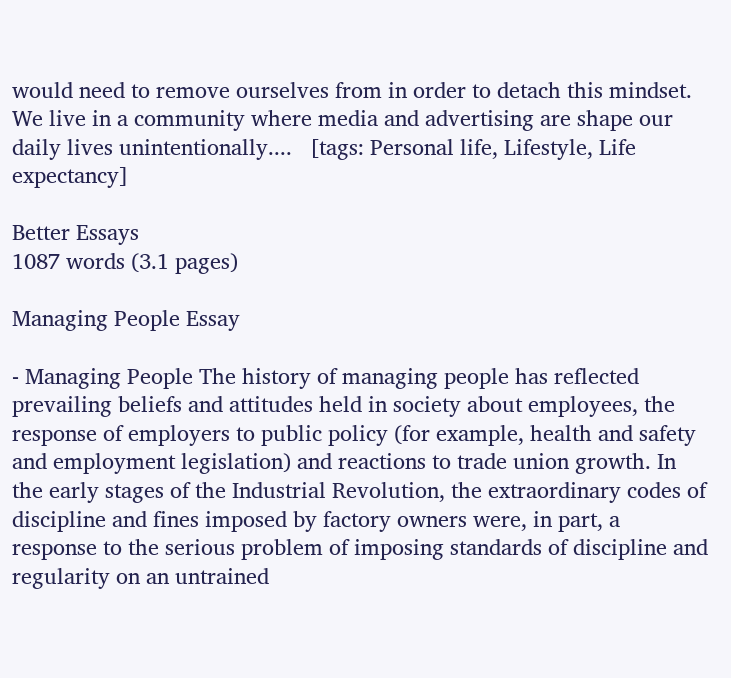would need to remove ourselves from in order to detach this mindset. We live in a community where media and advertising are shape our daily lives unintentionally....   [tags: Personal life, Lifestyle, Life expectancy]

Better Essays
1087 words (3.1 pages)

Managing People Essay

- Managing People The history of managing people has reflected prevailing beliefs and attitudes held in society about employees, the response of employers to public policy (for example, health and safety and employment legislation) and reactions to trade union growth. In the early stages of the Industrial Revolution, the extraordinary codes of discipline and fines imposed by factory owners were, in part, a response to the serious problem of imposing standards of discipline and regularity on an untrained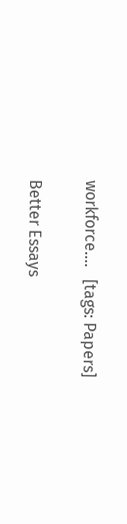workforce....   [tags: Papers]

Better Essays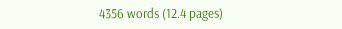4356 words (12.4 pages)